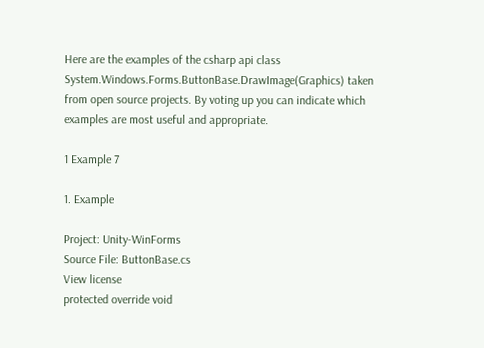Here are the examples of the csharp api class System.Windows.Forms.ButtonBase.DrawImage(Graphics) taken from open source projects. By voting up you can indicate which examples are most useful and appropriate.

1 Example 7

1. Example

Project: Unity-WinForms
Source File: ButtonBase.cs
View license
protected override void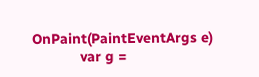OnPaint(PaintEventArgs e)
            var g =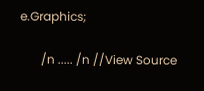e.Graphics;

       /n ..... /n //View Source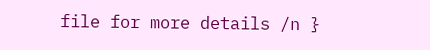file for more details /n }